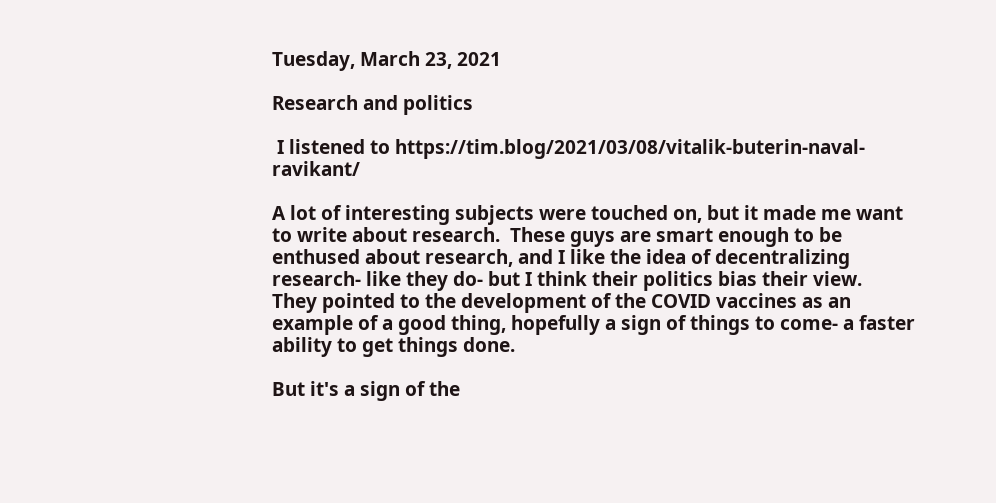Tuesday, March 23, 2021

Research and politics

 I listened to https://tim.blog/2021/03/08/vitalik-buterin-naval-ravikant/

A lot of interesting subjects were touched on, but it made me want to write about research.  These guys are smart enough to be enthused about research, and I like the idea of decentralizing research- like they do- but I think their politics bias their view.  They pointed to the development of the COVID vaccines as an example of a good thing, hopefully a sign of things to come- a faster ability to get things done.

But it's a sign of the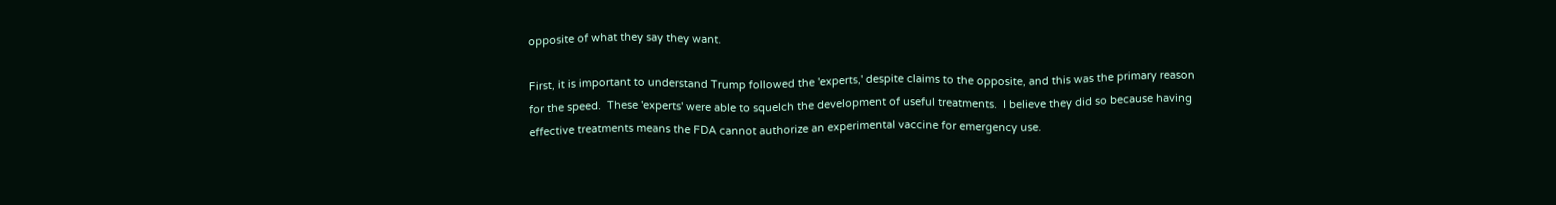opposite of what they say they want.

First, it is important to understand Trump followed the 'experts,' despite claims to the opposite, and this was the primary reason for the speed.  These 'experts' were able to squelch the development of useful treatments.  I believe they did so because having effective treatments means the FDA cannot authorize an experimental vaccine for emergency use.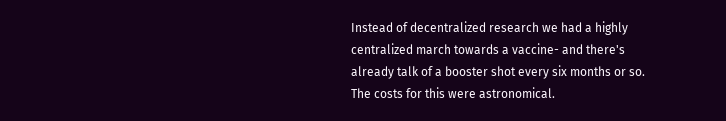Instead of decentralized research we had a highly centralized march towards a vaccine- and there's already talk of a booster shot every six months or so.  The costs for this were astronomical.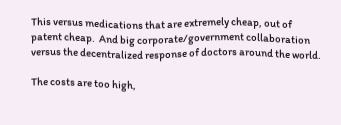This versus medications that are extremely cheap, out of patent cheap.  And big corporate/government collaboration versus the decentralized response of doctors around the world.

The costs are too high,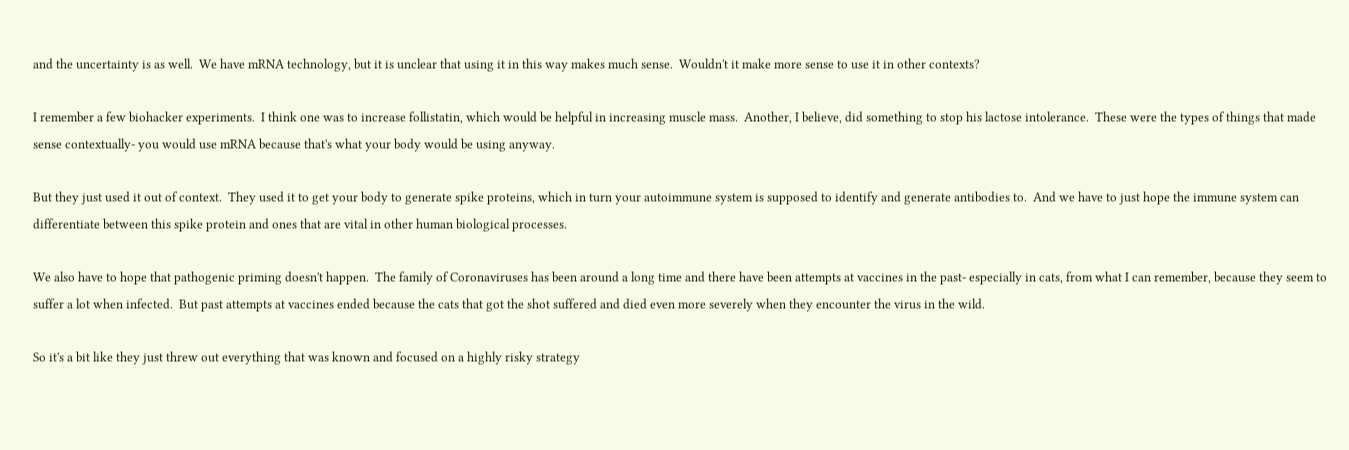and the uncertainty is as well.  We have mRNA technology, but it is unclear that using it in this way makes much sense.  Wouldn't it make more sense to use it in other contexts?

I remember a few biohacker experiments.  I think one was to increase follistatin, which would be helpful in increasing muscle mass.  Another, I believe, did something to stop his lactose intolerance.  These were the types of things that made sense contextually- you would use mRNA because that's what your body would be using anyway.

But they just used it out of context.  They used it to get your body to generate spike proteins, which in turn your autoimmune system is supposed to identify and generate antibodies to.  And we have to just hope the immune system can differentiate between this spike protein and ones that are vital in other human biological processes.

We also have to hope that pathogenic priming doesn't happen.  The family of Coronaviruses has been around a long time and there have been attempts at vaccines in the past- especially in cats, from what I can remember, because they seem to suffer a lot when infected.  But past attempts at vaccines ended because the cats that got the shot suffered and died even more severely when they encounter the virus in the wild.

So it's a bit like they just threw out everything that was known and focused on a highly risky strategy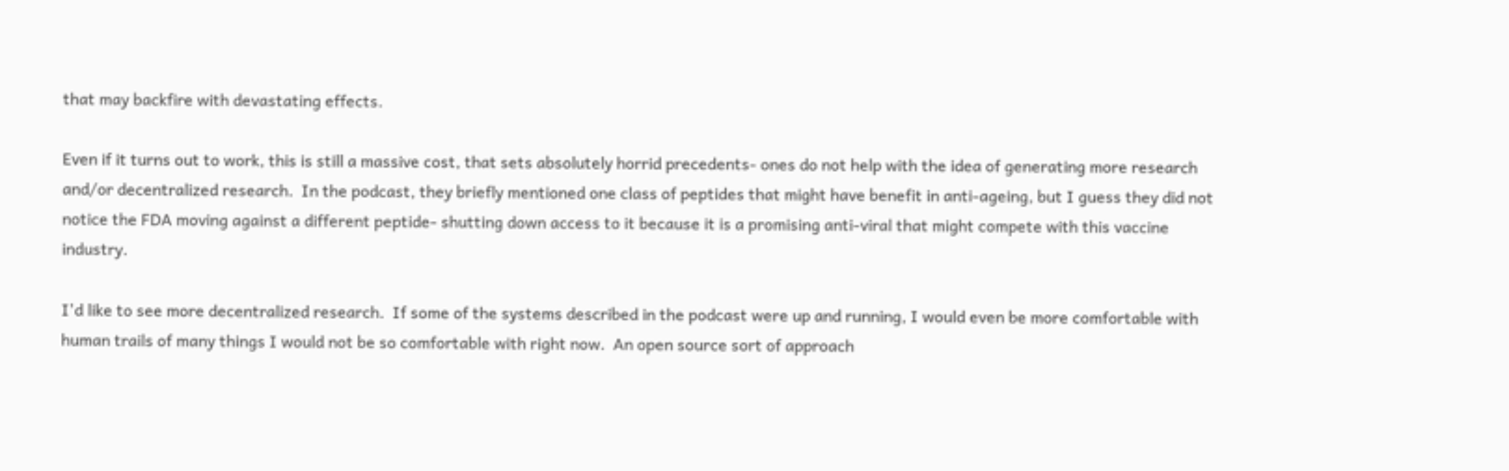that may backfire with devastating effects.

Even if it turns out to work, this is still a massive cost, that sets absolutely horrid precedents- ones do not help with the idea of generating more research and/or decentralized research.  In the podcast, they briefly mentioned one class of peptides that might have benefit in anti-ageing, but I guess they did not notice the FDA moving against a different peptide- shutting down access to it because it is a promising anti-viral that might compete with this vaccine industry.

I'd like to see more decentralized research.  If some of the systems described in the podcast were up and running, I would even be more comfortable with human trails of many things I would not be so comfortable with right now.  An open source sort of approach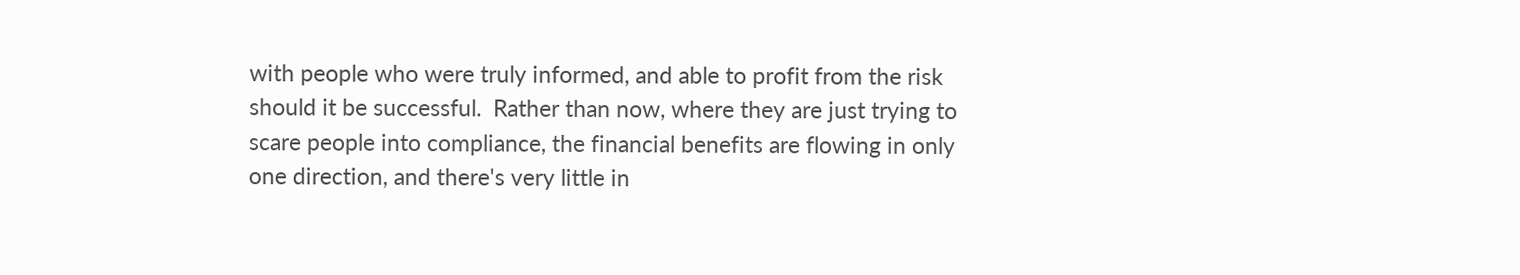with people who were truly informed, and able to profit from the risk should it be successful.  Rather than now, where they are just trying to scare people into compliance, the financial benefits are flowing in only one direction, and there's very little in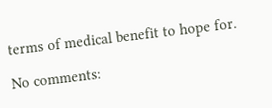terms of medical benefit to hope for.

No comments: